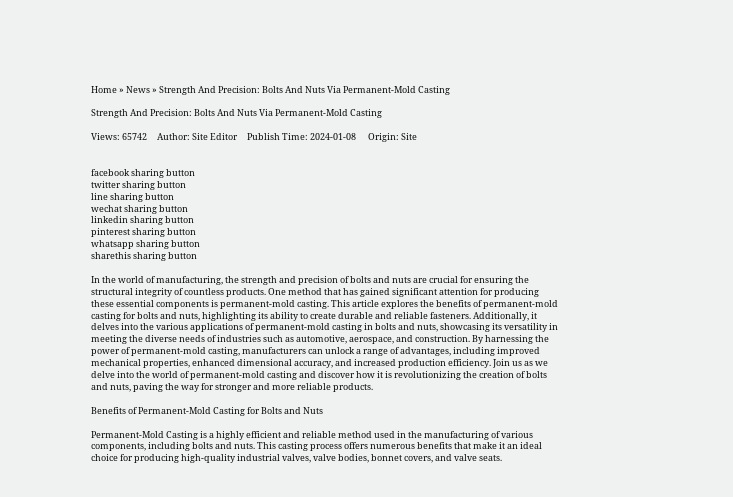Home » News » Strength And Precision: Bolts And Nuts Via Permanent-Mold Casting

Strength And Precision: Bolts And Nuts Via Permanent-Mold Casting

Views: 65742     Author: Site Editor     Publish Time: 2024-01-08      Origin: Site


facebook sharing button
twitter sharing button
line sharing button
wechat sharing button
linkedin sharing button
pinterest sharing button
whatsapp sharing button
sharethis sharing button

In the world of manufacturing, the strength and precision of bolts and nuts are crucial for ensuring the structural integrity of countless products. One method that has gained significant attention for producing these essential components is permanent-mold casting. This article explores the benefits of permanent-mold casting for bolts and nuts, highlighting its ability to create durable and reliable fasteners. Additionally, it delves into the various applications of permanent-mold casting in bolts and nuts, showcasing its versatility in meeting the diverse needs of industries such as automotive, aerospace, and construction. By harnessing the power of permanent-mold casting, manufacturers can unlock a range of advantages, including improved mechanical properties, enhanced dimensional accuracy, and increased production efficiency. Join us as we delve into the world of permanent-mold casting and discover how it is revolutionizing the creation of bolts and nuts, paving the way for stronger and more reliable products.

Benefits of Permanent-Mold Casting for Bolts and Nuts

Permanent-Mold Casting is a highly efficient and reliable method used in the manufacturing of various components, including bolts and nuts. This casting process offers numerous benefits that make it an ideal choice for producing high-quality industrial valves, valve bodies, bonnet covers, and valve seats.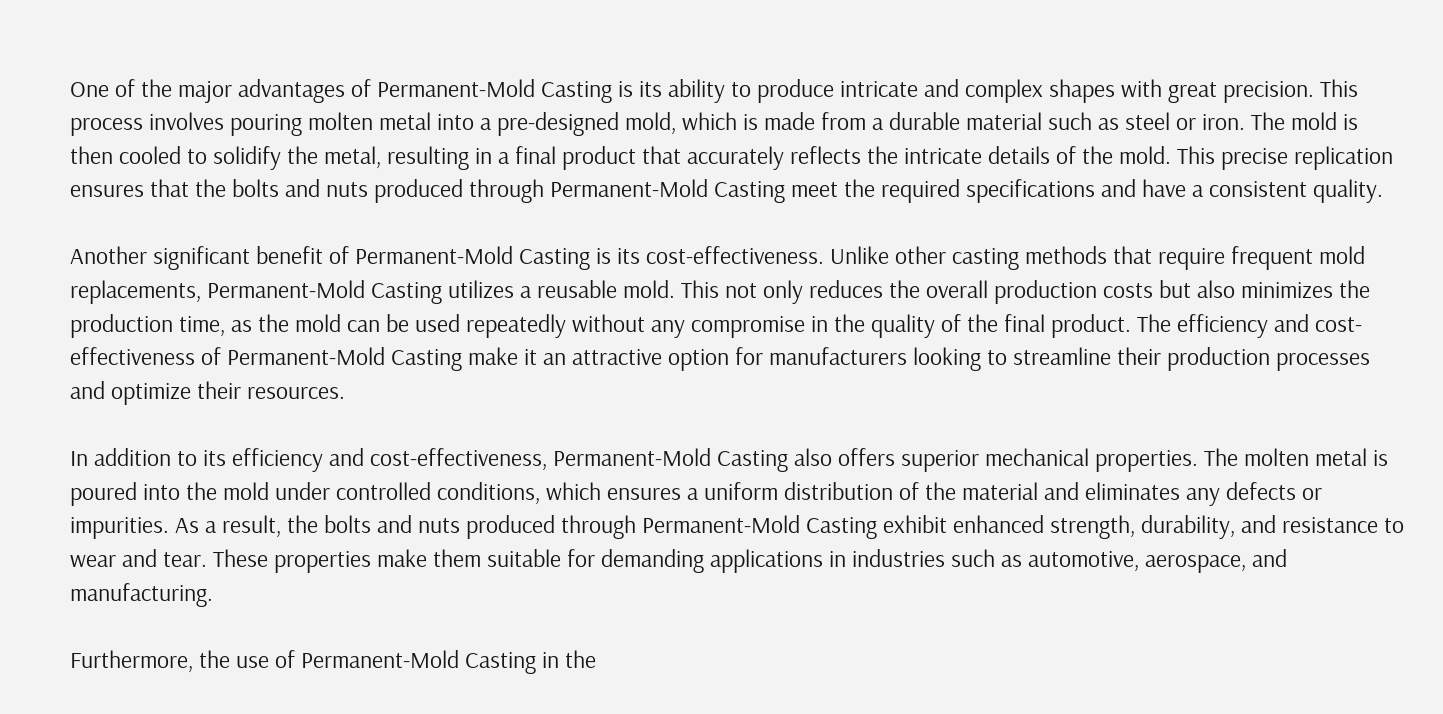One of the major advantages of Permanent-Mold Casting is its ability to produce intricate and complex shapes with great precision. This process involves pouring molten metal into a pre-designed mold, which is made from a durable material such as steel or iron. The mold is then cooled to solidify the metal, resulting in a final product that accurately reflects the intricate details of the mold. This precise replication ensures that the bolts and nuts produced through Permanent-Mold Casting meet the required specifications and have a consistent quality.

Another significant benefit of Permanent-Mold Casting is its cost-effectiveness. Unlike other casting methods that require frequent mold replacements, Permanent-Mold Casting utilizes a reusable mold. This not only reduces the overall production costs but also minimizes the production time, as the mold can be used repeatedly without any compromise in the quality of the final product. The efficiency and cost-effectiveness of Permanent-Mold Casting make it an attractive option for manufacturers looking to streamline their production processes and optimize their resources.

In addition to its efficiency and cost-effectiveness, Permanent-Mold Casting also offers superior mechanical properties. The molten metal is poured into the mold under controlled conditions, which ensures a uniform distribution of the material and eliminates any defects or impurities. As a result, the bolts and nuts produced through Permanent-Mold Casting exhibit enhanced strength, durability, and resistance to wear and tear. These properties make them suitable for demanding applications in industries such as automotive, aerospace, and manufacturing.

Furthermore, the use of Permanent-Mold Casting in the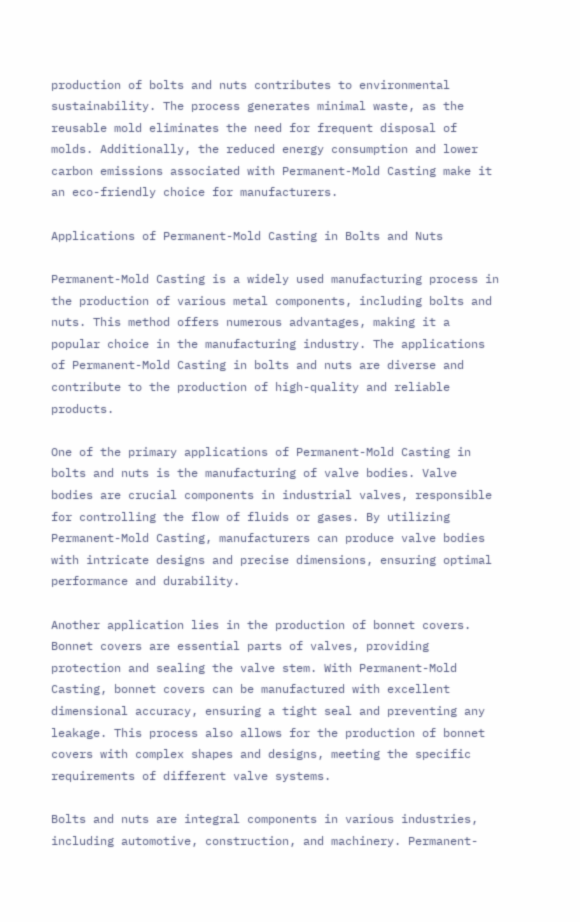production of bolts and nuts contributes to environmental sustainability. The process generates minimal waste, as the reusable mold eliminates the need for frequent disposal of molds. Additionally, the reduced energy consumption and lower carbon emissions associated with Permanent-Mold Casting make it an eco-friendly choice for manufacturers.

Applications of Permanent-Mold Casting in Bolts and Nuts

Permanent-Mold Casting is a widely used manufacturing process in the production of various metal components, including bolts and nuts. This method offers numerous advantages, making it a popular choice in the manufacturing industry. The applications of Permanent-Mold Casting in bolts and nuts are diverse and contribute to the production of high-quality and reliable products.

One of the primary applications of Permanent-Mold Casting in bolts and nuts is the manufacturing of valve bodies. Valve bodies are crucial components in industrial valves, responsible for controlling the flow of fluids or gases. By utilizing Permanent-Mold Casting, manufacturers can produce valve bodies with intricate designs and precise dimensions, ensuring optimal performance and durability.

Another application lies in the production of bonnet covers. Bonnet covers are essential parts of valves, providing protection and sealing the valve stem. With Permanent-Mold Casting, bonnet covers can be manufactured with excellent dimensional accuracy, ensuring a tight seal and preventing any leakage. This process also allows for the production of bonnet covers with complex shapes and designs, meeting the specific requirements of different valve systems.

Bolts and nuts are integral components in various industries, including automotive, construction, and machinery. Permanent-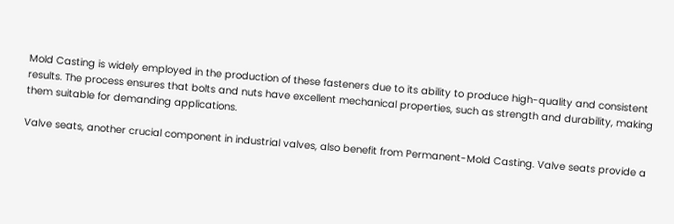Mold Casting is widely employed in the production of these fasteners due to its ability to produce high-quality and consistent results. The process ensures that bolts and nuts have excellent mechanical properties, such as strength and durability, making them suitable for demanding applications.

Valve seats, another crucial component in industrial valves, also benefit from Permanent-Mold Casting. Valve seats provide a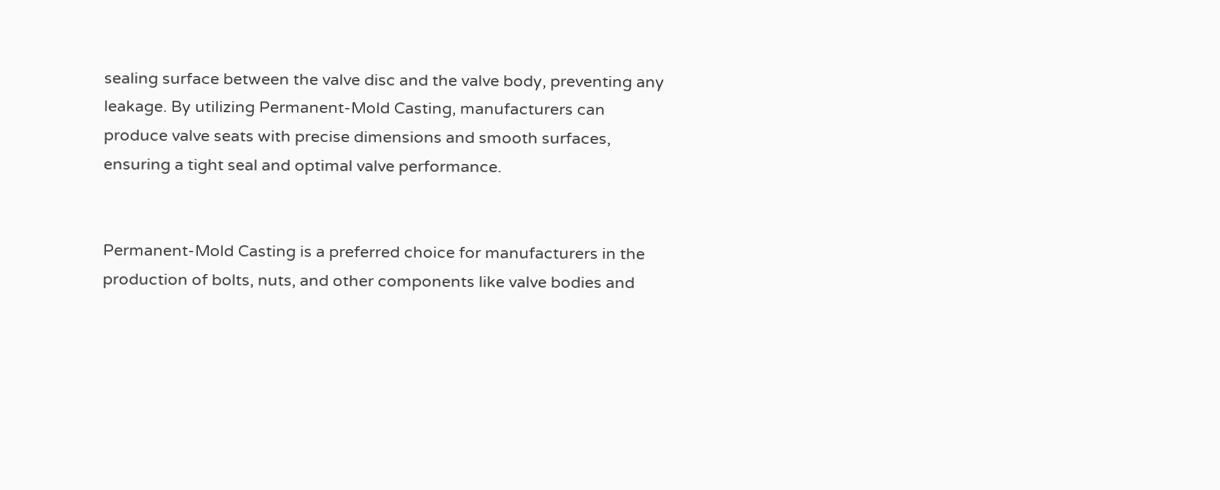sealing surface between the valve disc and the valve body, preventing any leakage. By utilizing Permanent-Mold Casting, manufacturers can produce valve seats with precise dimensions and smooth surfaces, ensuring a tight seal and optimal valve performance.


Permanent-Mold Casting is a preferred choice for manufacturers in the production of bolts, nuts, and other components like valve bodies and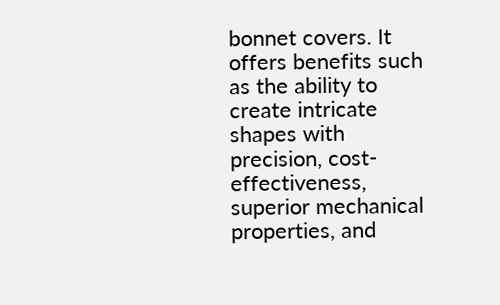bonnet covers. It offers benefits such as the ability to create intricate shapes with precision, cost-effectiveness, superior mechanical properties, and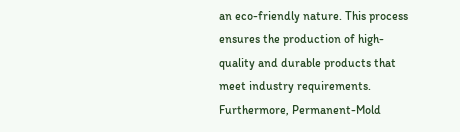an eco-friendly nature. This process ensures the production of high-quality and durable products that meet industry requirements. Furthermore, Permanent-Mold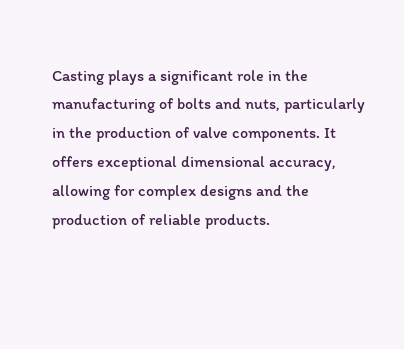Casting plays a significant role in the manufacturing of bolts and nuts, particularly in the production of valve components. It offers exceptional dimensional accuracy, allowing for complex designs and the production of reliable products.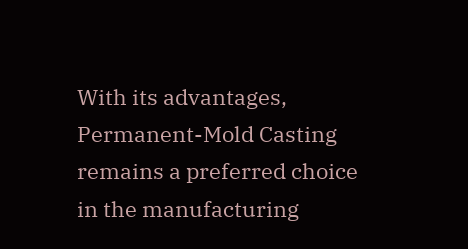With its advantages, Permanent-Mold Casting remains a preferred choice in the manufacturing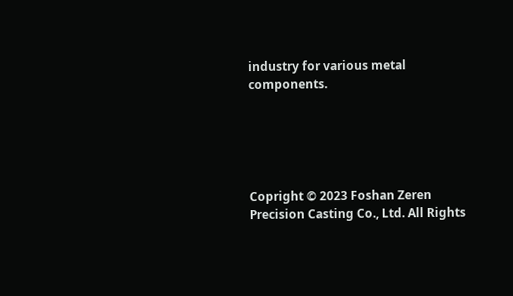industry for various metal components.





Copright © 2023 Foshan Zeren Precision Casting Co., Ltd. All Rights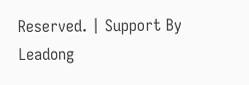Reserved. | Support By Leadong